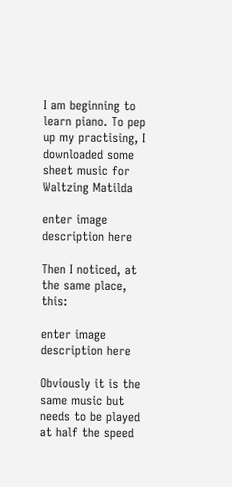I am beginning to learn piano. To pep up my practising, I downloaded some sheet music for Waltzing Matilda

enter image description here

Then I noticed, at the same place, this:

enter image description here

Obviously it is the same music but needs to be played at half the speed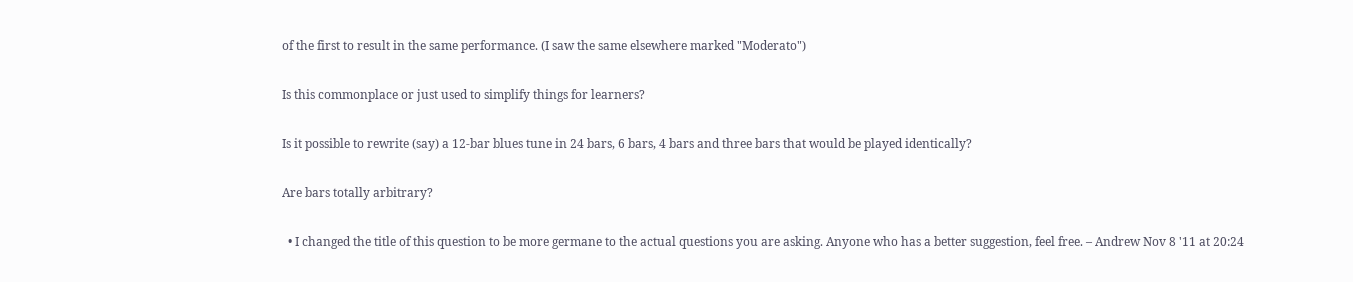of the first to result in the same performance. (I saw the same elsewhere marked "Moderato")

Is this commonplace or just used to simplify things for learners?

Is it possible to rewrite (say) a 12-bar blues tune in 24 bars, 6 bars, 4 bars and three bars that would be played identically?

Are bars totally arbitrary?

  • I changed the title of this question to be more germane to the actual questions you are asking. Anyone who has a better suggestion, feel free. – Andrew Nov 8 '11 at 20:24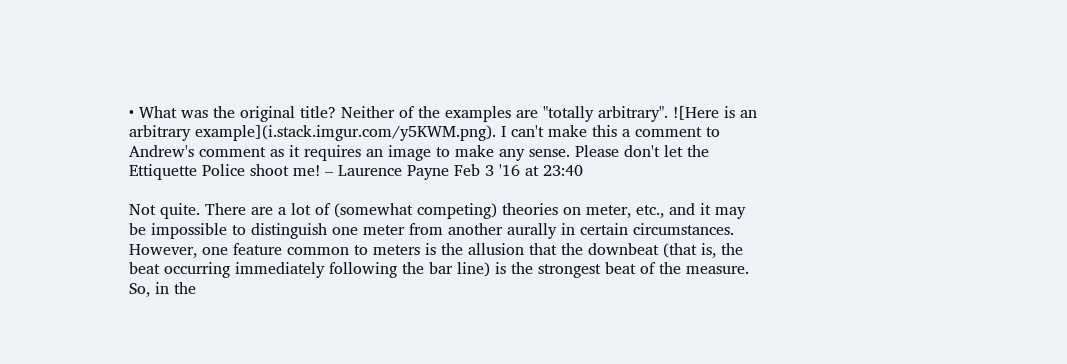• What was the original title? Neither of the examples are "totally arbitrary". ![Here is an arbitrary example](i.stack.imgur.com/y5KWM.png). I can't make this a comment to Andrew's comment as it requires an image to make any sense. Please don't let the Ettiquette Police shoot me! – Laurence Payne Feb 3 '16 at 23:40

Not quite. There are a lot of (somewhat competing) theories on meter, etc., and it may be impossible to distinguish one meter from another aurally in certain circumstances. However, one feature common to meters is the allusion that the downbeat (that is, the beat occurring immediately following the bar line) is the strongest beat of the measure. So, in the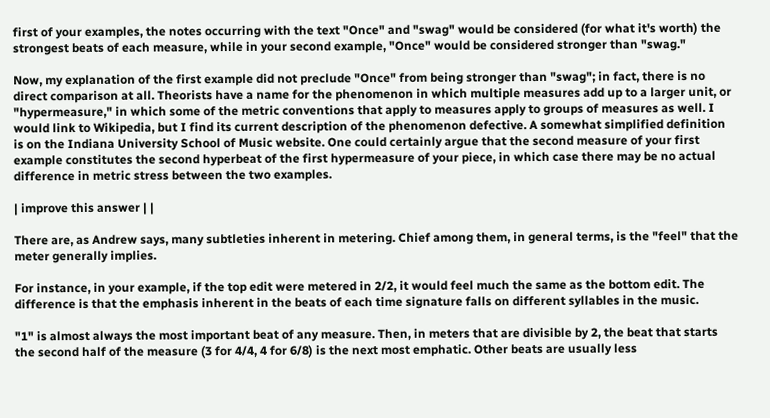first of your examples, the notes occurring with the text "Once" and "swag" would be considered (for what it's worth) the strongest beats of each measure, while in your second example, "Once" would be considered stronger than "swag."

Now, my explanation of the first example did not preclude "Once" from being stronger than "swag"; in fact, there is no direct comparison at all. Theorists have a name for the phenomenon in which multiple measures add up to a larger unit, or "hypermeasure," in which some of the metric conventions that apply to measures apply to groups of measures as well. I would link to Wikipedia, but I find its current description of the phenomenon defective. A somewhat simplified definition is on the Indiana University School of Music website. One could certainly argue that the second measure of your first example constitutes the second hyperbeat of the first hypermeasure of your piece, in which case there may be no actual difference in metric stress between the two examples.

| improve this answer | |

There are, as Andrew says, many subtleties inherent in metering. Chief among them, in general terms, is the "feel" that the meter generally implies.

For instance, in your example, if the top edit were metered in 2/2, it would feel much the same as the bottom edit. The difference is that the emphasis inherent in the beats of each time signature falls on different syllables in the music.

"1" is almost always the most important beat of any measure. Then, in meters that are divisible by 2, the beat that starts the second half of the measure (3 for 4/4, 4 for 6/8) is the next most emphatic. Other beats are usually less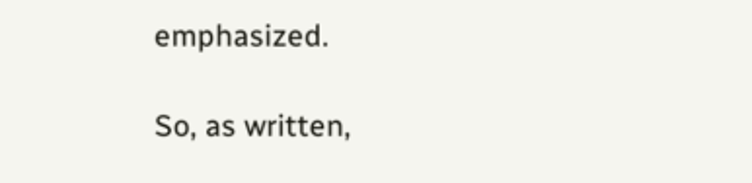emphasized.

So, as written,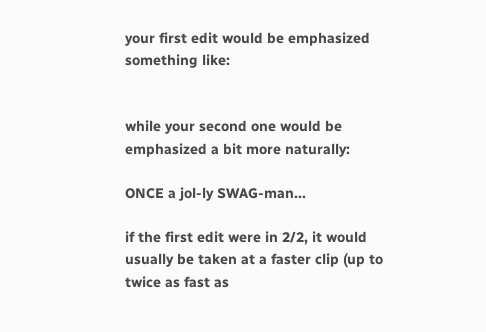your first edit would be emphasized something like:


while your second one would be emphasized a bit more naturally:

ONCE a jol-ly SWAG-man...

if the first edit were in 2/2, it would usually be taken at a faster clip (up to twice as fast as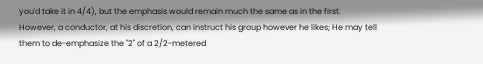you'd take it in 4/4), but the emphasis would remain much the same as in the first. However, a conductor, at his discretion, can instruct his group however he likes; He may tell them to de-emphasize the "2" of a 2/2-metered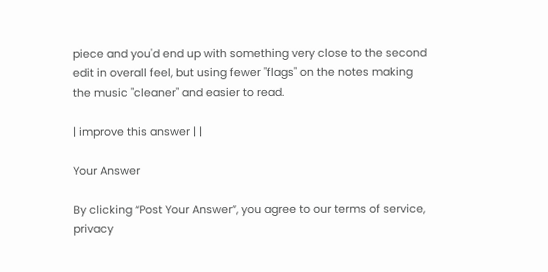piece and you'd end up with something very close to the second edit in overall feel, but using fewer "flags" on the notes making the music "cleaner" and easier to read.

| improve this answer | |

Your Answer

By clicking “Post Your Answer”, you agree to our terms of service, privacy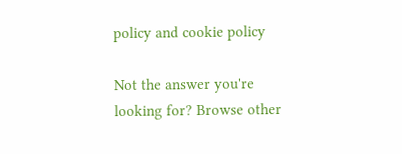policy and cookie policy

Not the answer you're looking for? Browse other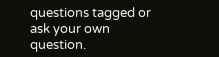questions tagged or ask your own question.